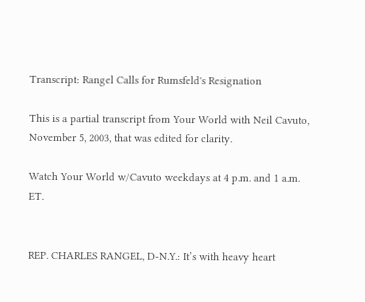Transcript: Rangel Calls for Rumsfeld's Resignation

This is a partial transcript from Your World with Neil Cavuto, November 5, 2003, that was edited for clarity.

Watch Your World w/Cavuto weekdays at 4 p.m. and 1 a.m. ET.


REP. CHARLES RANGEL, D-N.Y.: It’s with heavy heart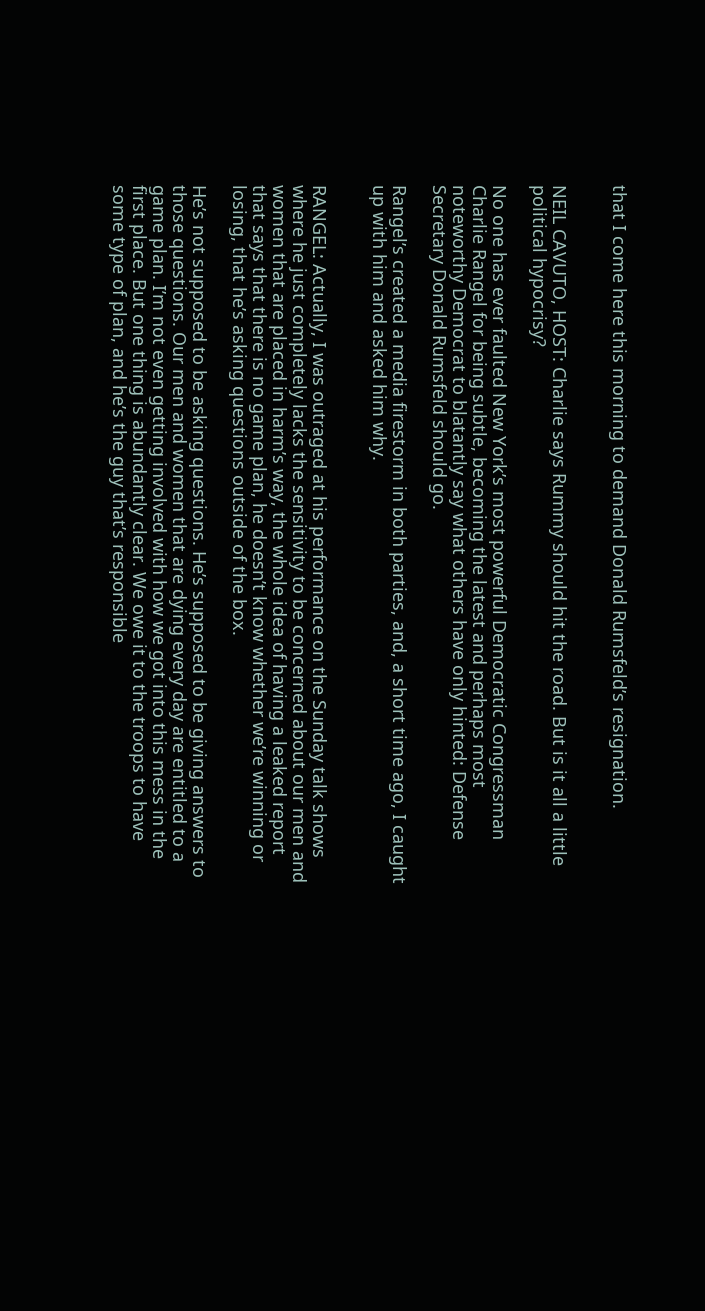that I come here this morning to demand Donald Rumsfeld’s resignation.


NEIL CAVUTO, HOST: Charlie says Rummy should hit the road. But is it all a little political hypocrisy?

No one has ever faulted New York’s most powerful Democratic Congressman Charlie Rangel for being subtle, becoming the latest and perhaps most noteworthy Democrat to blatantly say what others have only hinted: Defense Secretary Donald Rumsfeld should go.

Rangel’s created a media firestorm in both parties, and, a short time ago, I caught up with him and asked him why.


RANGEL: Actually, I was outraged at his performance on the Sunday talk shows where he just completely lacks the sensitivity to be concerned about our men and women that are placed in harm’s way, the whole idea of having a leaked report that says that there is no game plan, he doesn’t know whether we’re winning or losing, that he’s asking questions outside of the box.

He’s not supposed to be asking questions. He’s supposed to be giving answers to those questions. Our men and women that are dying every day are entitled to a game plan. I’m not even getting involved with how we got into this mess in the first place. But one thing is abundantly clear. We owe it to the troops to have some type of plan, and he’s the guy that’s responsible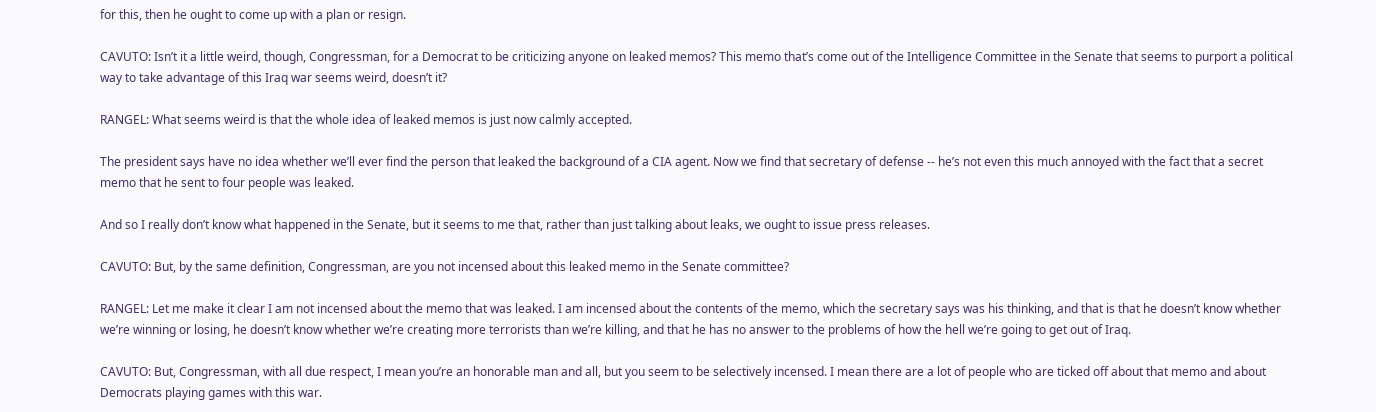for this, then he ought to come up with a plan or resign.

CAVUTO: Isn’t it a little weird, though, Congressman, for a Democrat to be criticizing anyone on leaked memos? This memo that’s come out of the Intelligence Committee in the Senate that seems to purport a political way to take advantage of this Iraq war seems weird, doesn’t it?

RANGEL: What seems weird is that the whole idea of leaked memos is just now calmly accepted.

The president says have no idea whether we’ll ever find the person that leaked the background of a CIA agent. Now we find that secretary of defense -- he’s not even this much annoyed with the fact that a secret memo that he sent to four people was leaked.

And so I really don’t know what happened in the Senate, but it seems to me that, rather than just talking about leaks, we ought to issue press releases.

CAVUTO: But, by the same definition, Congressman, are you not incensed about this leaked memo in the Senate committee?

RANGEL: Let me make it clear I am not incensed about the memo that was leaked. I am incensed about the contents of the memo, which the secretary says was his thinking, and that is that he doesn’t know whether we’re winning or losing, he doesn’t know whether we’re creating more terrorists than we’re killing, and that he has no answer to the problems of how the hell we’re going to get out of Iraq.

CAVUTO: But, Congressman, with all due respect, I mean you’re an honorable man and all, but you seem to be selectively incensed. I mean there are a lot of people who are ticked off about that memo and about Democrats playing games with this war.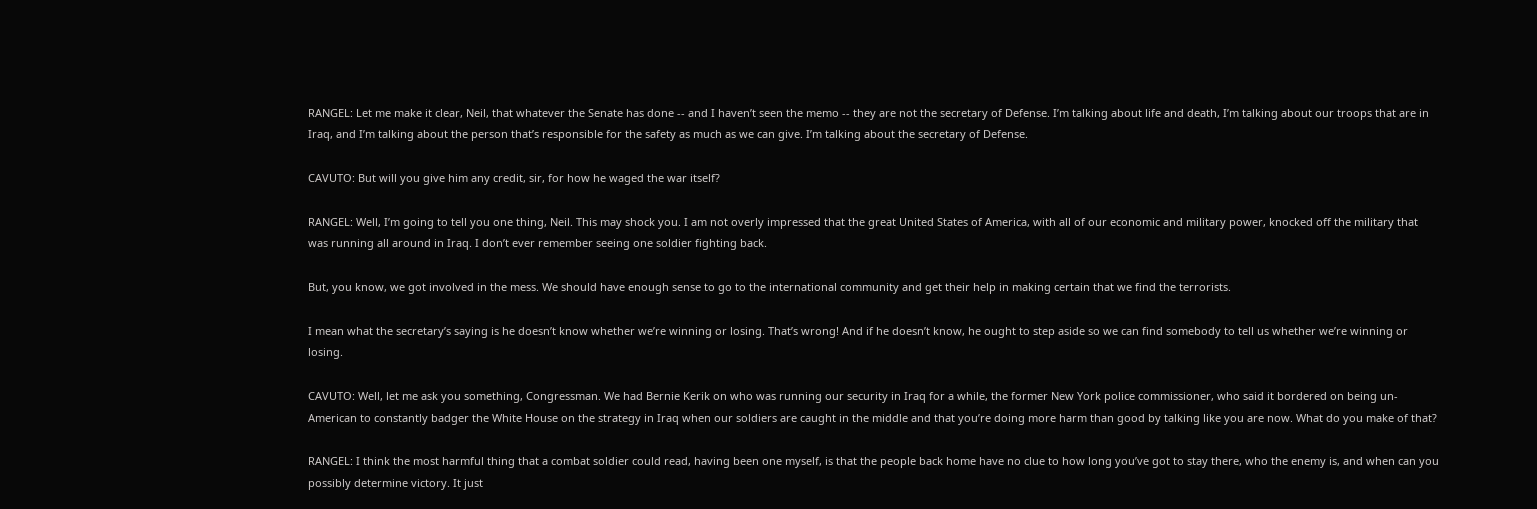RANGEL: Let me make it clear, Neil, that whatever the Senate has done -- and I haven’t seen the memo -- they are not the secretary of Defense. I’m talking about life and death, I’m talking about our troops that are in Iraq, and I’m talking about the person that’s responsible for the safety as much as we can give. I’m talking about the secretary of Defense.

CAVUTO: But will you give him any credit, sir, for how he waged the war itself?

RANGEL: Well, I’m going to tell you one thing, Neil. This may shock you. I am not overly impressed that the great United States of America, with all of our economic and military power, knocked off the military that was running all around in Iraq. I don’t ever remember seeing one soldier fighting back.

But, you know, we got involved in the mess. We should have enough sense to go to the international community and get their help in making certain that we find the terrorists.

I mean what the secretary’s saying is he doesn’t know whether we’re winning or losing. That’s wrong! And if he doesn’t know, he ought to step aside so we can find somebody to tell us whether we’re winning or losing.

CAVUTO: Well, let me ask you something, Congressman. We had Bernie Kerik on who was running our security in Iraq for a while, the former New York police commissioner, who said it bordered on being un-American to constantly badger the White House on the strategy in Iraq when our soldiers are caught in the middle and that you’re doing more harm than good by talking like you are now. What do you make of that?

RANGEL: I think the most harmful thing that a combat soldier could read, having been one myself, is that the people back home have no clue to how long you’ve got to stay there, who the enemy is, and when can you possibly determine victory. It just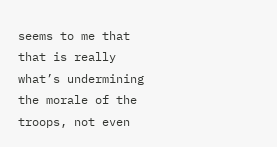seems to me that that is really what’s undermining the morale of the troops, not even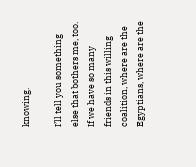knowing.

I’ll tell you something else that bothers me, too. If we have so many friends in this willing coalition, where are the Egyptians, where are the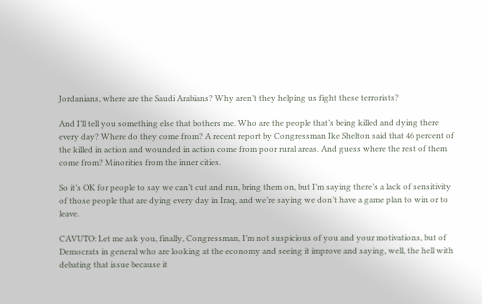Jordanians, where are the Saudi Arabians? Why aren’t they helping us fight these terrorists?

And I’ll tell you something else that bothers me. Who are the people that’s being killed and dying there every day? Where do they come from? A recent report by Congressman Ike Shelton said that 46 percent of the killed in action and wounded in action come from poor rural areas. And guess where the rest of them come from? Minorities from the inner cities.

So it’s OK for people to say we can’t cut and run, bring them on, but I’m saying there’s a lack of sensitivity of those people that are dying every day in Iraq, and we’re saying we don’t have a game plan to win or to leave.

CAVUTO: Let me ask you, finally, Congressman, I’m not suspicious of you and your motivations, but of Democrats in general who are looking at the economy and seeing it improve and saying, well, the hell with debating that issue because it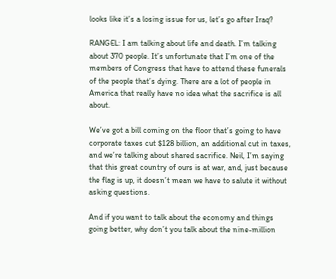looks like it’s a losing issue for us, let’s go after Iraq?

RANGEL: I am talking about life and death. I’m talking about 370 people. It’s unfortunate that I’m one of the members of Congress that have to attend these funerals of the people that’s dying. There are a lot of people in America that really have no idea what the sacrifice is all about.

We’ve got a bill coming on the floor that’s going to have corporate taxes cut $128 billion, an additional cut in taxes, and we’re talking about shared sacrifice. Neil, I’m saying that this great country of ours is at war, and, just because the flag is up, it doesn’t mean we have to salute it without asking questions.

And if you want to talk about the economy and things going better, why don’t you talk about the nine-million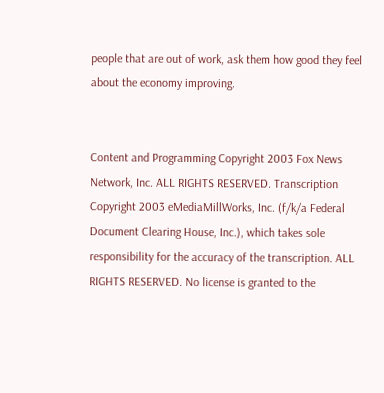people that are out of work, ask them how good they feel about the economy improving.


Content and Programming Copyright 2003 Fox News Network, Inc. ALL RIGHTS RESERVED. Transcription Copyright 2003 eMediaMillWorks, Inc. (f/k/a Federal Document Clearing House, Inc.), which takes sole responsibility for the accuracy of the transcription. ALL RIGHTS RESERVED. No license is granted to the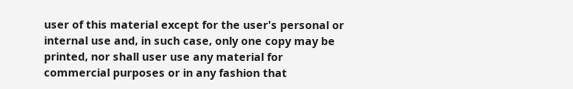user of this material except for the user's personal or internal use and, in such case, only one copy may be printed, nor shall user use any material for commercial purposes or in any fashion that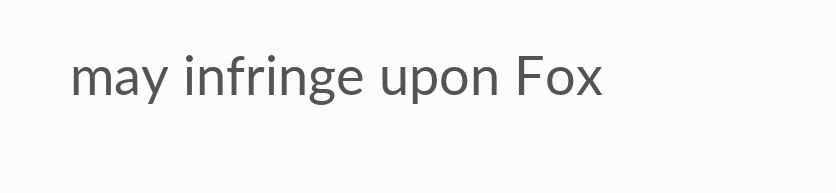may infringe upon Fox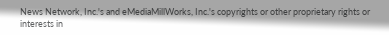News Network, Inc.'s and eMediaMillWorks, Inc.'s copyrights or other proprietary rights or interests in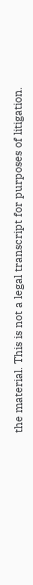the material. This is not a legal transcript for purposes of litigation.